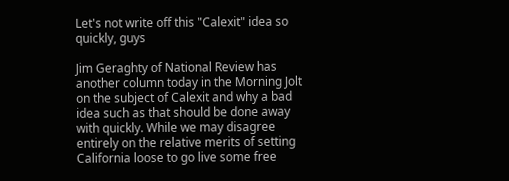Let's not write off this "Calexit" idea so quickly, guys

Jim Geraghty of National Review has another column today in the Morning Jolt on the subject of Calexit and why a bad idea such as that should be done away with quickly. While we may disagree entirely on the relative merits of setting California loose to go live some free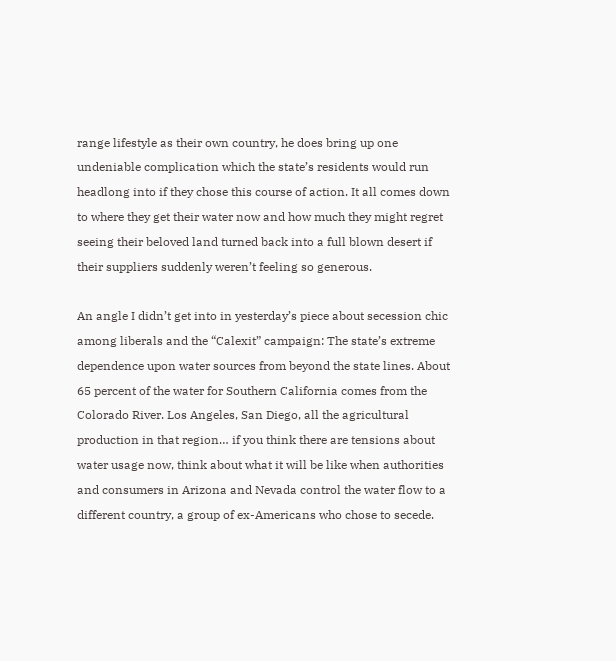range lifestyle as their own country, he does bring up one undeniable complication which the state’s residents would run headlong into if they chose this course of action. It all comes down to where they get their water now and how much they might regret seeing their beloved land turned back into a full blown desert if their suppliers suddenly weren’t feeling so generous.

An angle I didn’t get into in yesterday’s piece about secession chic among liberals and the “Calexit” campaign: The state’s extreme dependence upon water sources from beyond the state lines. About 65 percent of the water for Southern California comes from the Colorado River. Los Angeles, San Diego, all the agricultural production in that region… if you think there are tensions about water usage now, think about what it will be like when authorities and consumers in Arizona and Nevada control the water flow to a different country, a group of ex-Americans who chose to secede.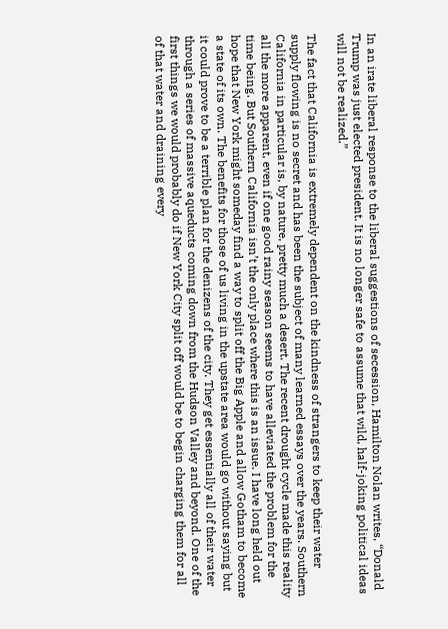In an irate liberal response to the liberal suggestions of secession, Hamilton Nolan writes, “Donald Trump was just elected president. It is no longer safe to assume that wild, half-joking political ideas will not be realized.”

The fact that California is extremely dependent on the kindness of strangers to keep their water supply flowing is no secret and has been the subject of many learned essays over the years. Southern California in particular is, by nature, pretty much a desert. The recent drought cycle made this reality all the more apparent, even if one good rainy season seems to have alleviated the problem for the time being. But Southern California isn’t the only place where this is an issue. I have long held out hope that New York might someday find a way to split off the Big Apple and allow Gotham to become a state of its own. The benefits for those of us living in the upstate area would go without saying but it could prove to be a terrible plan for the denizens of the city. They get essentially all of their water through a series of massive aqueducts coming down from the Hudson Valley and beyond. One of the first things we would probably do if New York City split off would be to begin charging them for all of that water and draining every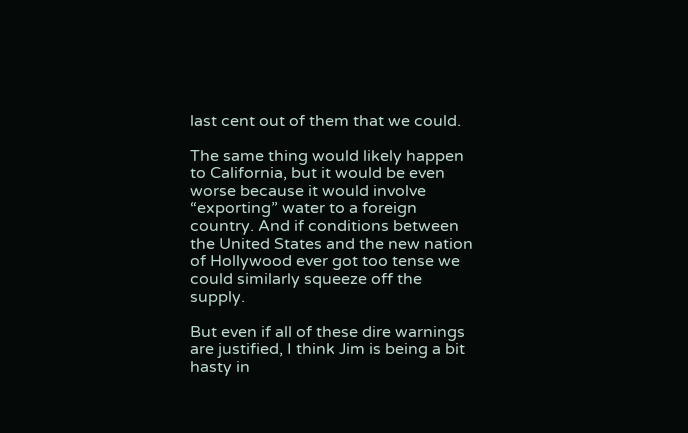last cent out of them that we could.

The same thing would likely happen to California, but it would be even worse because it would involve “exporting” water to a foreign country. And if conditions between the United States and the new nation of Hollywood ever got too tense we could similarly squeeze off the supply.

But even if all of these dire warnings are justified, I think Jim is being a bit hasty in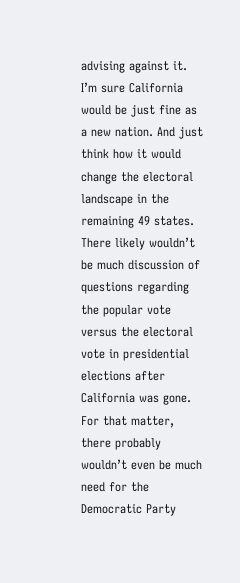advising against it. I’m sure California would be just fine as a new nation. And just think how it would change the electoral landscape in the remaining 49 states. There likely wouldn’t be much discussion of questions regarding the popular vote versus the electoral vote in presidential elections after California was gone. For that matter, there probably wouldn’t even be much need for the Democratic Party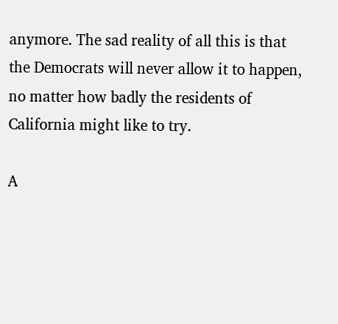anymore. The sad reality of all this is that the Democrats will never allow it to happen, no matter how badly the residents of California might like to try.

A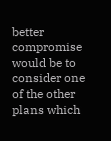better compromise would be to consider one of the other plans which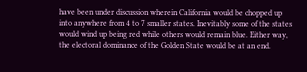have been under discussion wherein California would be chopped up into anywhere from 4 to 7 smaller states. Inevitably some of the states would wind up being red while others would remain blue. Either way, the electoral dominance of the Golden State would be at an end.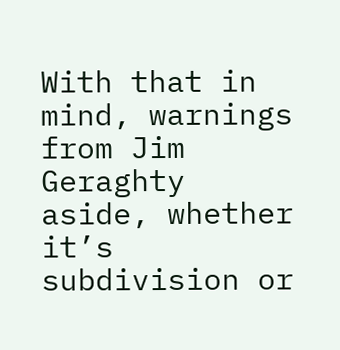With that in mind, warnings from Jim Geraghty aside, whether it’s subdivision or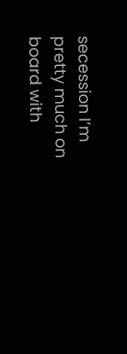secession I’m pretty much on board with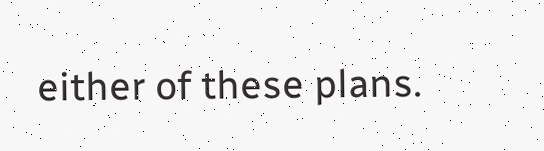either of these plans.